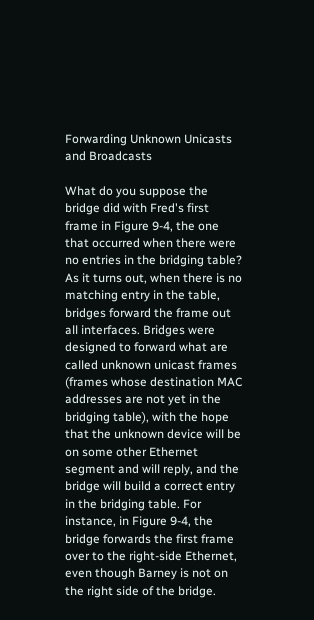Forwarding Unknown Unicasts and Broadcasts

What do you suppose the bridge did with Fred's first frame in Figure 9-4, the one that occurred when there were no entries in the bridging table? As it turns out, when there is no matching entry in the table, bridges forward the frame out all interfaces. Bridges were designed to forward what are called unknown unicast frames (frames whose destination MAC addresses are not yet in the bridging table), with the hope that the unknown device will be on some other Ethernet segment and will reply, and the bridge will build a correct entry in the bridging table. For instance, in Figure 9-4, the bridge forwards the first frame over to the right-side Ethernet, even though Barney is not on the right side of the bridge.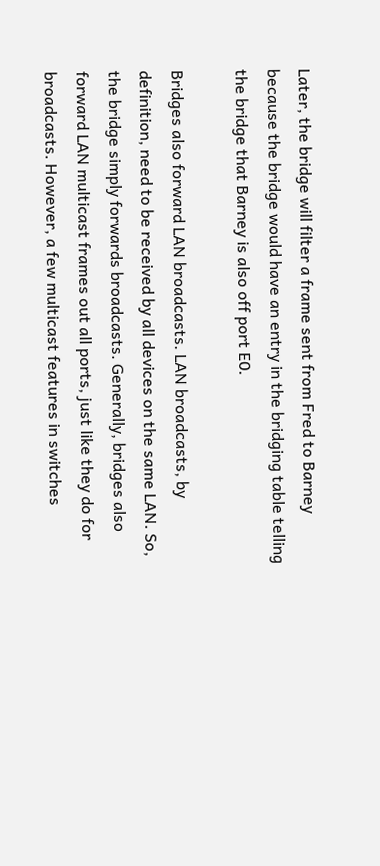Later, the bridge will filter a frame sent from Fred to Barney because the bridge would have an entry in the bridging table telling the bridge that Barney is also off port E0.

Bridges also forward LAN broadcasts. LAN broadcasts, by definition, need to be received by all devices on the same LAN. So, the bridge simply forwards broadcasts. Generally, bridges also forward LAN multicast frames out all ports, just like they do for broadcasts. However, a few multicast features in switches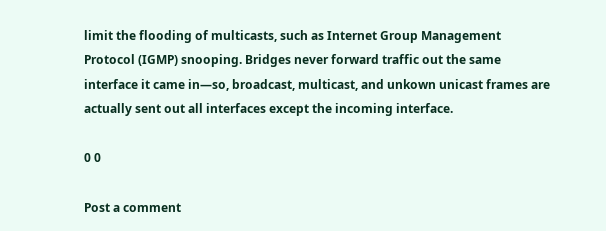limit the flooding of multicasts, such as Internet Group Management Protocol (IGMP) snooping. Bridges never forward traffic out the same interface it came in—so, broadcast, multicast, and unkown unicast frames are actually sent out all interfaces except the incoming interface.

0 0

Post a comment